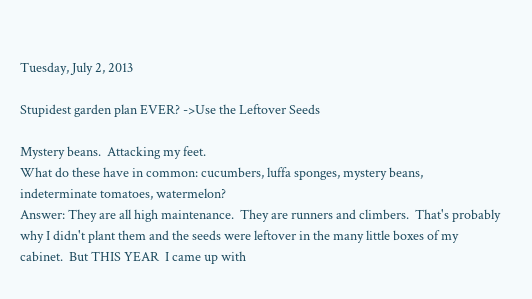Tuesday, July 2, 2013

Stupidest garden plan EVER? ->Use the Leftover Seeds

Mystery beans.  Attacking my feet.
What do these have in common: cucumbers, luffa sponges, mystery beans, indeterminate tomatoes, watermelon?
Answer: They are all high maintenance.  They are runners and climbers.  That's probably why I didn't plant them and the seeds were leftover in the many little boxes of my cabinet.  But THIS YEAR  I came up with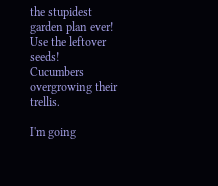the stupidest garden plan ever! Use the leftover seeds!
Cucumbers overgrowing their trellis.

I'm going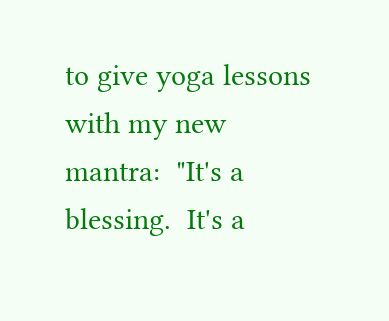to give yoga lessons with my new mantra:  "It's a blessing.  It's a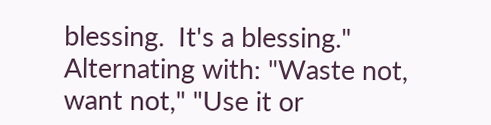blessing.  It's a blessing."   Alternating with: "Waste not, want not," "Use it or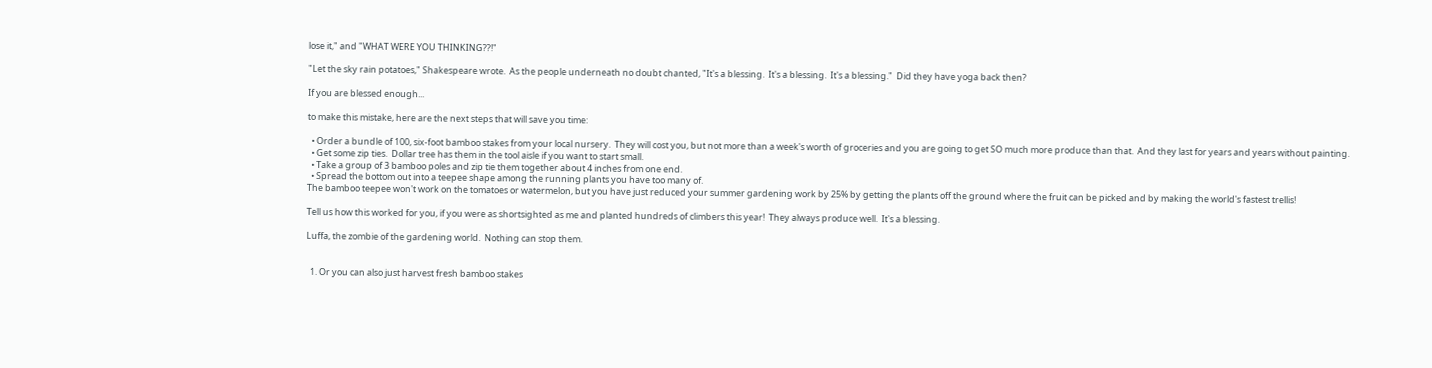lose it," and "WHAT WERE YOU THINKING??!"

"Let the sky rain potatoes," Shakespeare wrote.  As the people underneath no doubt chanted, "It's a blessing.  It's a blessing.  It's a blessing."  Did they have yoga back then?

If you are blessed enough...

to make this mistake, here are the next steps that will save you time:

  • Order a bundle of 100, six-foot bamboo stakes from your local nursery.  They will cost you, but not more than a week's worth of groceries and you are going to get SO much more produce than that.  And they last for years and years without painting.
  • Get some zip ties.  Dollar tree has them in the tool aisle if you want to start small.
  • Take a group of 3 bamboo poles and zip tie them together about 4 inches from one end.
  • Spread the bottom out into a teepee shape among the running plants you have too many of.
The bamboo teepee won't work on the tomatoes or watermelon, but you have just reduced your summer gardening work by 25% by getting the plants off the ground where the fruit can be picked and by making the world's fastest trellis!

Tell us how this worked for you, if you were as shortsighted as me and planted hundreds of climbers this year!  They always produce well.  It's a blessing.

Luffa, the zombie of the gardening world.  Nothing can stop them.


  1. Or you can also just harvest fresh bamboo stakes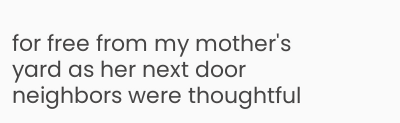for free from my mother's yard as her next door neighbors were thoughtful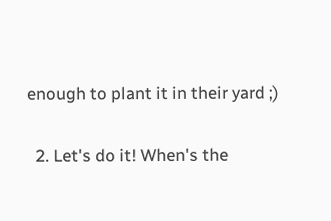enough to plant it in their yard ;)

  2. Let's do it! When's the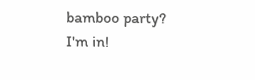bamboo party? I'm in!